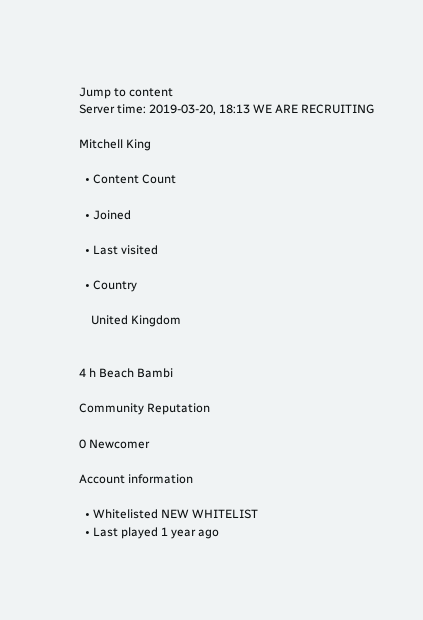Jump to content
Server time: 2019-03-20, 18:13 WE ARE RECRUITING

Mitchell King

  • Content Count

  • Joined

  • Last visited

  • Country

    United Kingdom


4 h Beach Bambi

Community Reputation

0 Newcomer

Account information

  • Whitelisted NEW WHITELIST
  • Last played 1 year ago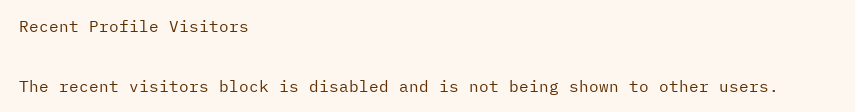Recent Profile Visitors

The recent visitors block is disabled and is not being shown to other users.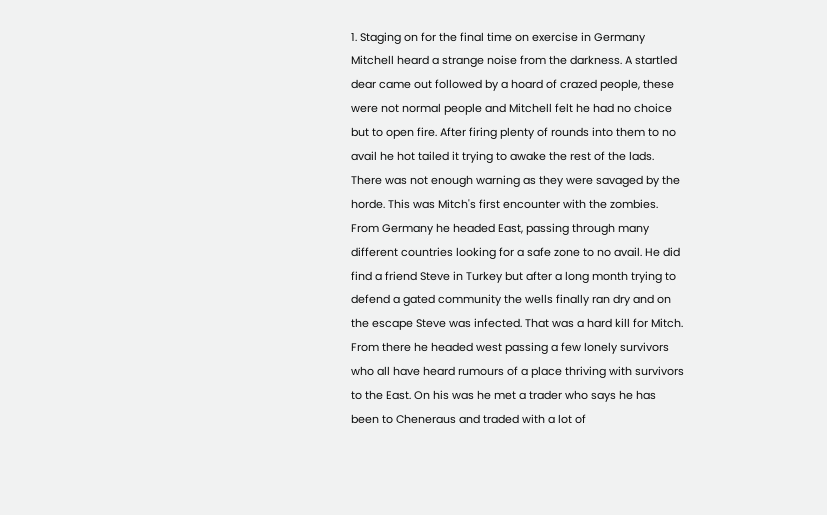1. Staging on for the final time on exercise in Germany Mitchell heard a strange noise from the darkness. A startled dear came out followed by a hoard of crazed people, these were not normal people and Mitchell felt he had no choice but to open fire. After firing plenty of rounds into them to no avail he hot tailed it trying to awake the rest of the lads. There was not enough warning as they were savaged by the horde. This was Mitch's first encounter with the zombies. From Germany he headed East, passing through many different countries looking for a safe zone to no avail. He did find a friend Steve in Turkey but after a long month trying to defend a gated community the wells finally ran dry and on the escape Steve was infected. That was a hard kill for Mitch. From there he headed west passing a few lonely survivors who all have heard rumours of a place thriving with survivors to the East. On his was he met a trader who says he has been to Cheneraus and traded with a lot of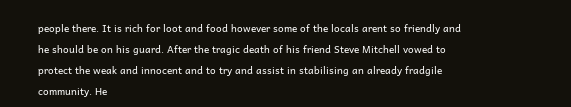people there. It is rich for loot and food however some of the locals arent so friendly and he should be on his guard. After the tragic death of his friend Steve Mitchell vowed to protect the weak and innocent and to try and assist in stabilising an already fradgile community. He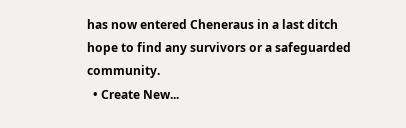has now entered Cheneraus in a last ditch hope to find any survivors or a safeguarded community.
  • Create New...